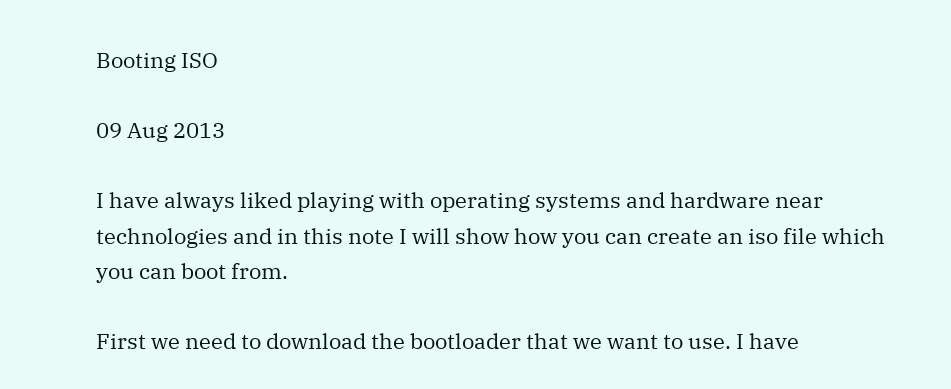Booting ISO

09 Aug 2013

I have always liked playing with operating systems and hardware near technologies and in this note I will show how you can create an iso file which you can boot from.

First we need to download the bootloader that we want to use. I have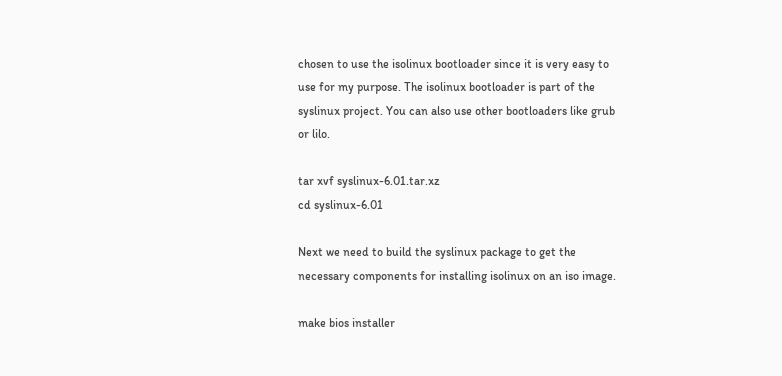chosen to use the isolinux bootloader since it is very easy to use for my purpose. The isolinux bootloader is part of the syslinux project. You can also use other bootloaders like grub or lilo.

tar xvf syslinux-6.01.tar.xz
cd syslinux-6.01

Next we need to build the syslinux package to get the necessary components for installing isolinux on an iso image.

make bios installer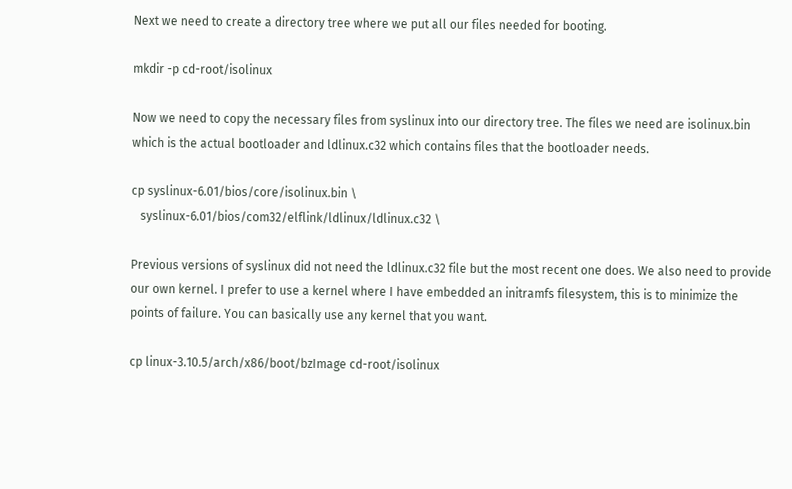Next we need to create a directory tree where we put all our files needed for booting.

mkdir -p cd-root/isolinux

Now we need to copy the necessary files from syslinux into our directory tree. The files we need are isolinux.bin which is the actual bootloader and ldlinux.c32 which contains files that the bootloader needs.

cp syslinux-6.01/bios/core/isolinux.bin \
   syslinux-6.01/bios/com32/elflink/ldlinux/ldlinux.c32 \

Previous versions of syslinux did not need the ldlinux.c32 file but the most recent one does. We also need to provide our own kernel. I prefer to use a kernel where I have embedded an initramfs filesystem, this is to minimize the points of failure. You can basically use any kernel that you want.

cp linux-3.10.5/arch/x86/boot/bzImage cd-root/isolinux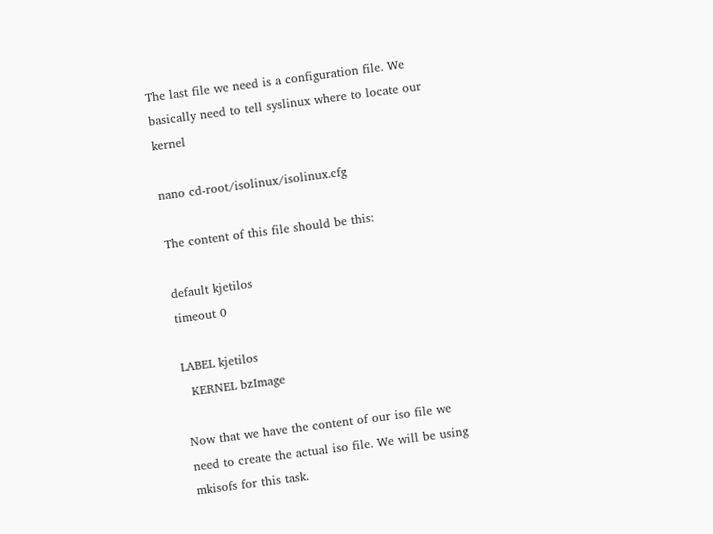The last file we need is a configuration file. We basically need to tell syslinux where to locate our kernel

nano cd-root/isolinux/isolinux.cfg

The content of this file should be this:

default kjetilos
timeout 0

LABEL kjetilos
  KERNEL bzImage

Now that we have the content of our iso file we need to create the actual iso file. We will be using mkisofs for this task.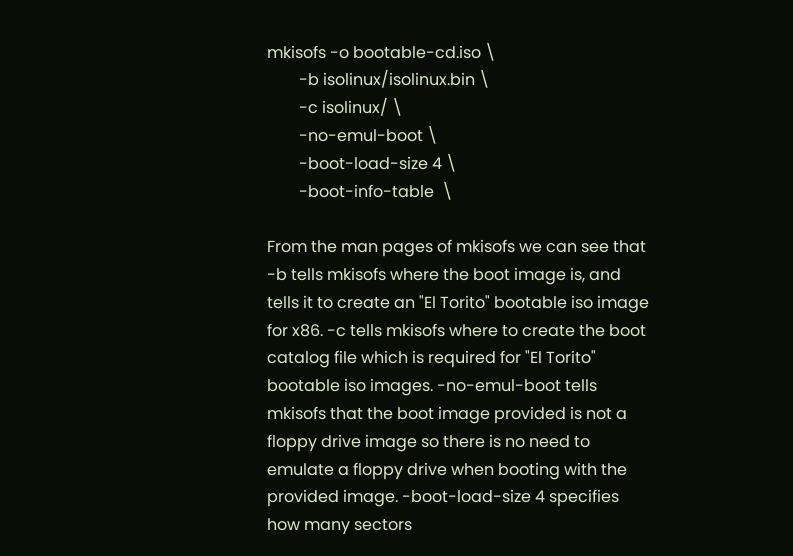mkisofs -o bootable-cd.iso \
        -b isolinux/isolinux.bin \
        -c isolinux/ \
        -no-emul-boot \
        -boot-load-size 4 \
        -boot-info-table  \

From the man pages of mkisofs we can see that -b tells mkisofs where the boot image is, and tells it to create an "El Torito" bootable iso image for x86. -c tells mkisofs where to create the boot catalog file which is required for "El Torito" bootable iso images. -no-emul-boot tells mkisofs that the boot image provided is not a floppy drive image so there is no need to emulate a floppy drive when booting with the provided image. -boot-load-size 4 specifies how many sectors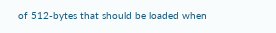of 512-bytes that should be loaded when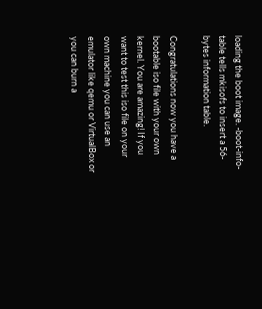loading the boot image. -boot-info-table tells mkisofs to insert a 56-bytes information table.

Congratulations now you have a bootable iso file with your own kernel. You are amazing! If you want to test this iso file on your own machine you can use an emulator like qemu or VirtualBox or you can burn a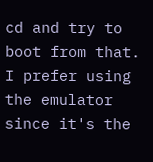cd and try to boot from that. I prefer using the emulator since it's the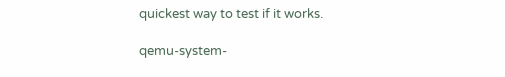quickest way to test if it works.

qemu-system-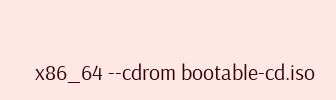x86_64 --cdrom bootable-cd.iso